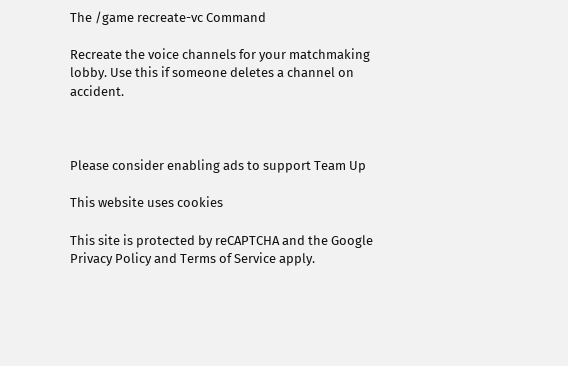The /game recreate-vc Command

Recreate the voice channels for your matchmaking lobby. Use this if someone deletes a channel on accident.



Please consider enabling ads to support Team Up

This website uses cookies

This site is protected by reCAPTCHA and the Google Privacy Policy and Terms of Service apply.